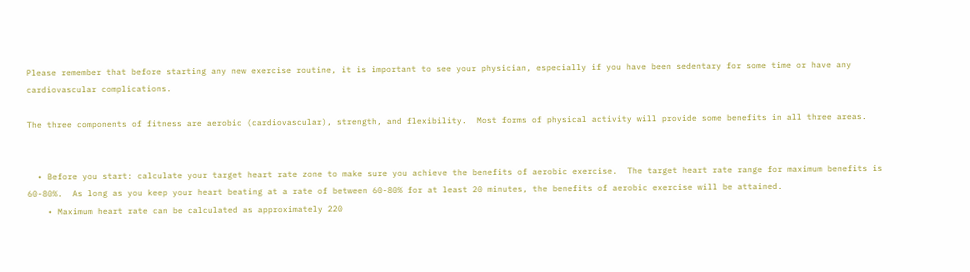Please remember that before starting any new exercise routine, it is important to see your physician, especially if you have been sedentary for some time or have any cardiovascular complications.

The three components of fitness are aerobic (cardiovascular), strength, and flexibility.  Most forms of physical activity will provide some benefits in all three areas.


  • Before you start: calculate your target heart rate zone to make sure you achieve the benefits of aerobic exercise.  The target heart rate range for maximum benefits is 60-80%.  As long as you keep your heart beating at a rate of between 60-80% for at least 20 minutes, the benefits of aerobic exercise will be attained.
    • Maximum heart rate can be calculated as approximately 220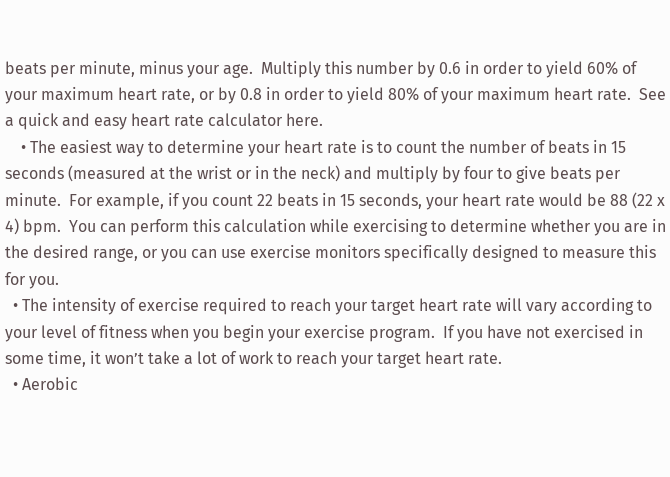beats per minute, minus your age.  Multiply this number by 0.6 in order to yield 60% of your maximum heart rate, or by 0.8 in order to yield 80% of your maximum heart rate.  See a quick and easy heart rate calculator here.
    • The easiest way to determine your heart rate is to count the number of beats in 15 seconds (measured at the wrist or in the neck) and multiply by four to give beats per minute.  For example, if you count 22 beats in 15 seconds, your heart rate would be 88 (22 x 4) bpm.  You can perform this calculation while exercising to determine whether you are in the desired range, or you can use exercise monitors specifically designed to measure this for you.
  • The intensity of exercise required to reach your target heart rate will vary according to your level of fitness when you begin your exercise program.  If you have not exercised in some time, it won’t take a lot of work to reach your target heart rate.
  • Aerobic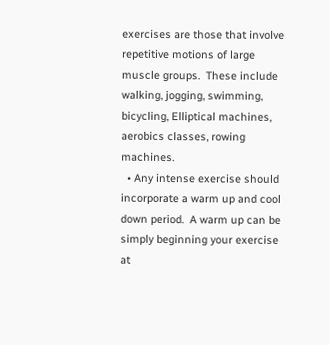exercises are those that involve repetitive motions of large muscle groups.  These include walking, jogging, swimming, bicycling, Elliptical machines, aerobics classes, rowing machines.
  • Any intense exercise should incorporate a warm up and cool down period.  A warm up can be simply beginning your exercise at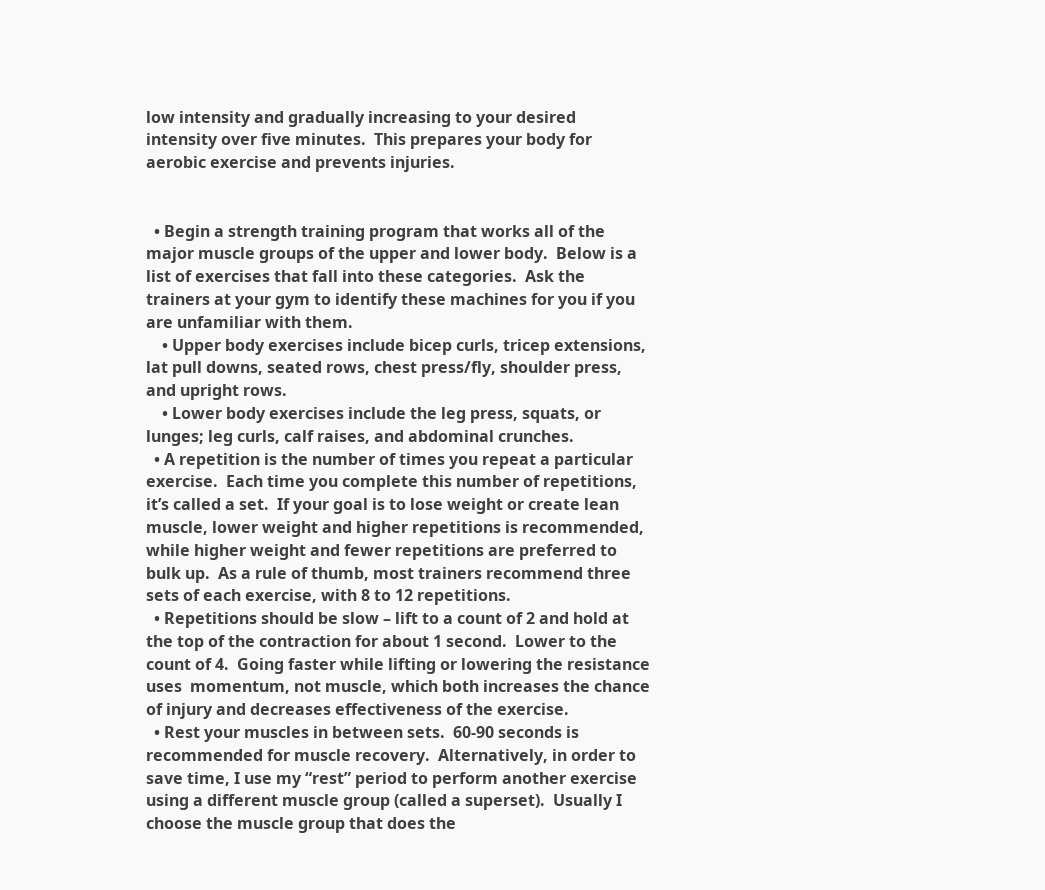low intensity and gradually increasing to your desired intensity over five minutes.  This prepares your body for aerobic exercise and prevents injuries.


  • Begin a strength training program that works all of the major muscle groups of the upper and lower body.  Below is a list of exercises that fall into these categories.  Ask the trainers at your gym to identify these machines for you if you are unfamiliar with them.
    • Upper body exercises include bicep curls, tricep extensions, lat pull downs, seated rows, chest press/fly, shoulder press, and upright rows.
    • Lower body exercises include the leg press, squats, or lunges; leg curls, calf raises, and abdominal crunches.
  • A repetition is the number of times you repeat a particular exercise.  Each time you complete this number of repetitions, it’s called a set.  If your goal is to lose weight or create lean muscle, lower weight and higher repetitions is recommended, while higher weight and fewer repetitions are preferred to bulk up.  As a rule of thumb, most trainers recommend three sets of each exercise, with 8 to 12 repetitions.
  • Repetitions should be slow – lift to a count of 2 and hold at the top of the contraction for about 1 second.  Lower to the count of 4.  Going faster while lifting or lowering the resistance uses  momentum, not muscle, which both increases the chance of injury and decreases effectiveness of the exercise.
  • Rest your muscles in between sets.  60-90 seconds is recommended for muscle recovery.  Alternatively, in order to save time, I use my “rest” period to perform another exercise using a different muscle group (called a superset).  Usually I choose the muscle group that does the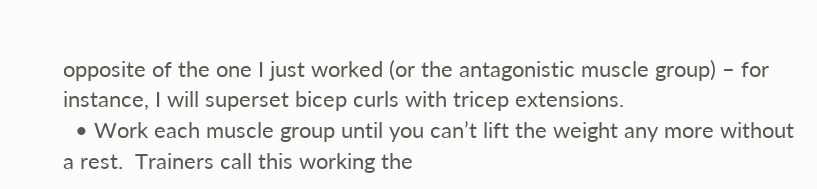opposite of the one I just worked (or the antagonistic muscle group) – for instance, I will superset bicep curls with tricep extensions.
  • Work each muscle group until you can’t lift the weight any more without a rest.  Trainers call this working the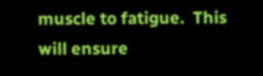muscle to fatigue.  This will ensure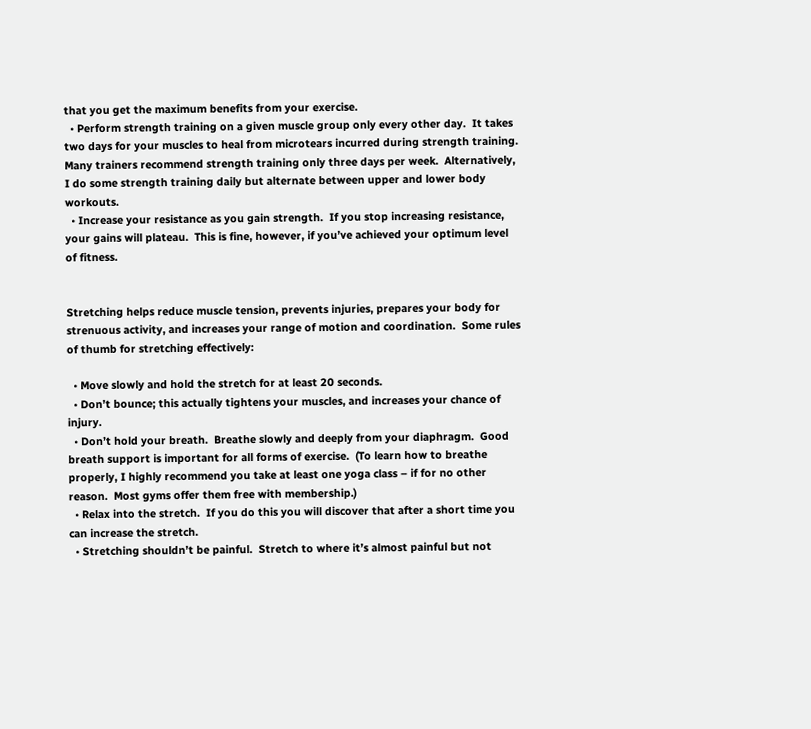that you get the maximum benefits from your exercise.
  • Perform strength training on a given muscle group only every other day.  It takes two days for your muscles to heal from microtears incurred during strength training.  Many trainers recommend strength training only three days per week.  Alternatively, I do some strength training daily but alternate between upper and lower body workouts.
  • Increase your resistance as you gain strength.  If you stop increasing resistance, your gains will plateau.  This is fine, however, if you’ve achieved your optimum level of fitness.


Stretching helps reduce muscle tension, prevents injuries, prepares your body for strenuous activity, and increases your range of motion and coordination.  Some rules of thumb for stretching effectively:

  • Move slowly and hold the stretch for at least 20 seconds.
  • Don’t bounce; this actually tightens your muscles, and increases your chance of injury.
  • Don’t hold your breath.  Breathe slowly and deeply from your diaphragm.  Good breath support is important for all forms of exercise.  (To learn how to breathe properly, I highly recommend you take at least one yoga class – if for no other reason.  Most gyms offer them free with membership.)
  • Relax into the stretch.  If you do this you will discover that after a short time you can increase the stretch.
  • Stretching shouldn’t be painful.  Stretch to where it’s almost painful but not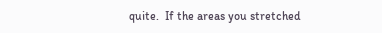quite.  If the areas you stretched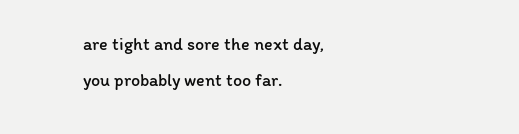are tight and sore the next day, you probably went too far.